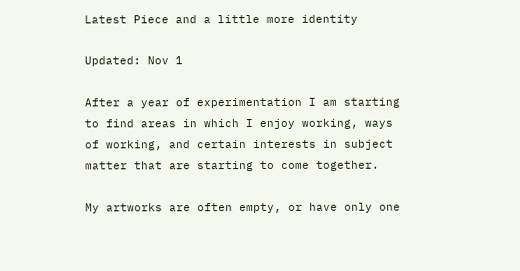Latest Piece and a little more identity

Updated: Nov 1

After a year of experimentation I am starting to find areas in which I enjoy working, ways of working, and certain interests in subject matter that are starting to come together.

My artworks are often empty, or have only one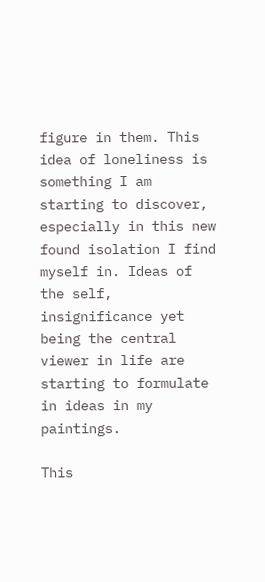figure in them. This idea of loneliness is something I am starting to discover, especially in this new found isolation I find myself in. Ideas of the self, insignificance yet being the central viewer in life are starting to formulate in ideas in my paintings.

This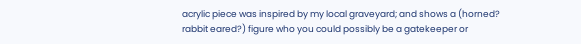acrylic piece was inspired by my local graveyard; and shows a (horned? rabbit eared?) figure who you could possibly be a gatekeeper or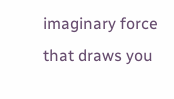imaginary force that draws you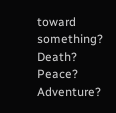toward something? Death? Peace? Adventure?